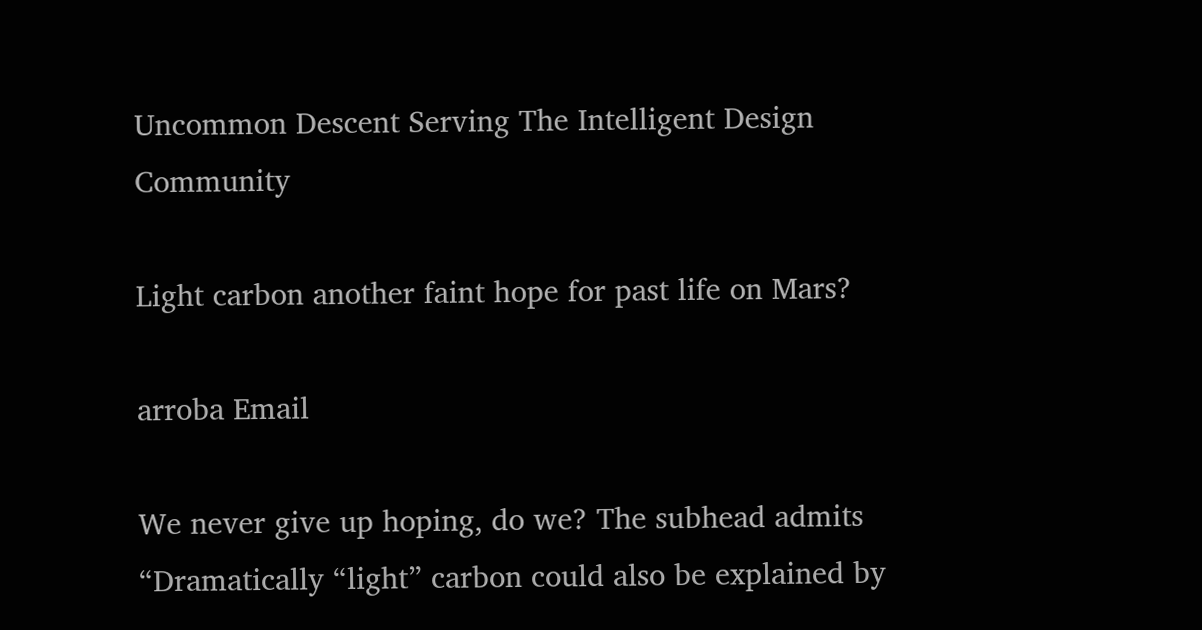Uncommon Descent Serving The Intelligent Design Community

Light carbon another faint hope for past life on Mars?

arroba Email

We never give up hoping, do we? The subhead admits “Dramatically “light” carbon could also be explained by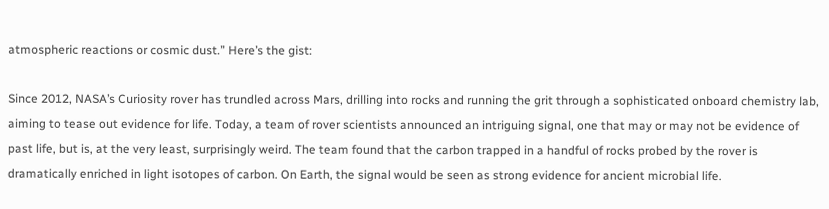atmospheric reactions or cosmic dust.” Here’s the gist:

Since 2012, NASA’s Curiosity rover has trundled across Mars, drilling into rocks and running the grit through a sophisticated onboard chemistry lab, aiming to tease out evidence for life. Today, a team of rover scientists announced an intriguing signal, one that may or may not be evidence of past life, but is, at the very least, surprisingly weird. The team found that the carbon trapped in a handful of rocks probed by the rover is dramatically enriched in light isotopes of carbon. On Earth, the signal would be seen as strong evidence for ancient microbial life.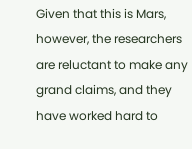Given that this is Mars, however, the researchers are reluctant to make any grand claims, and they have worked hard to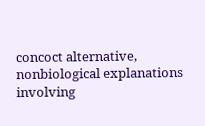concoct alternative, nonbiological explanations involving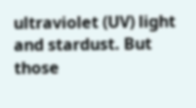ultraviolet (UV) light and stardust. But those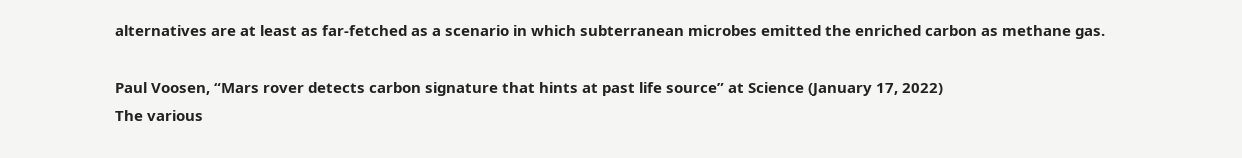alternatives are at least as far-fetched as a scenario in which subterranean microbes emitted the enriched carbon as methane gas.

Paul Voosen, “Mars rover detects carbon signature that hints at past life source” at Science (January 17, 2022)
The various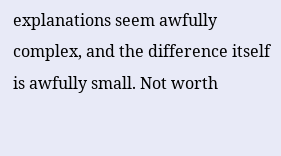explanations seem awfully complex, and the difference itself is awfully small. Not worth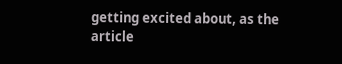getting excited about, as the article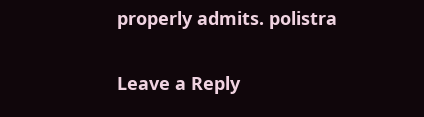properly admits. polistra

Leave a Reply